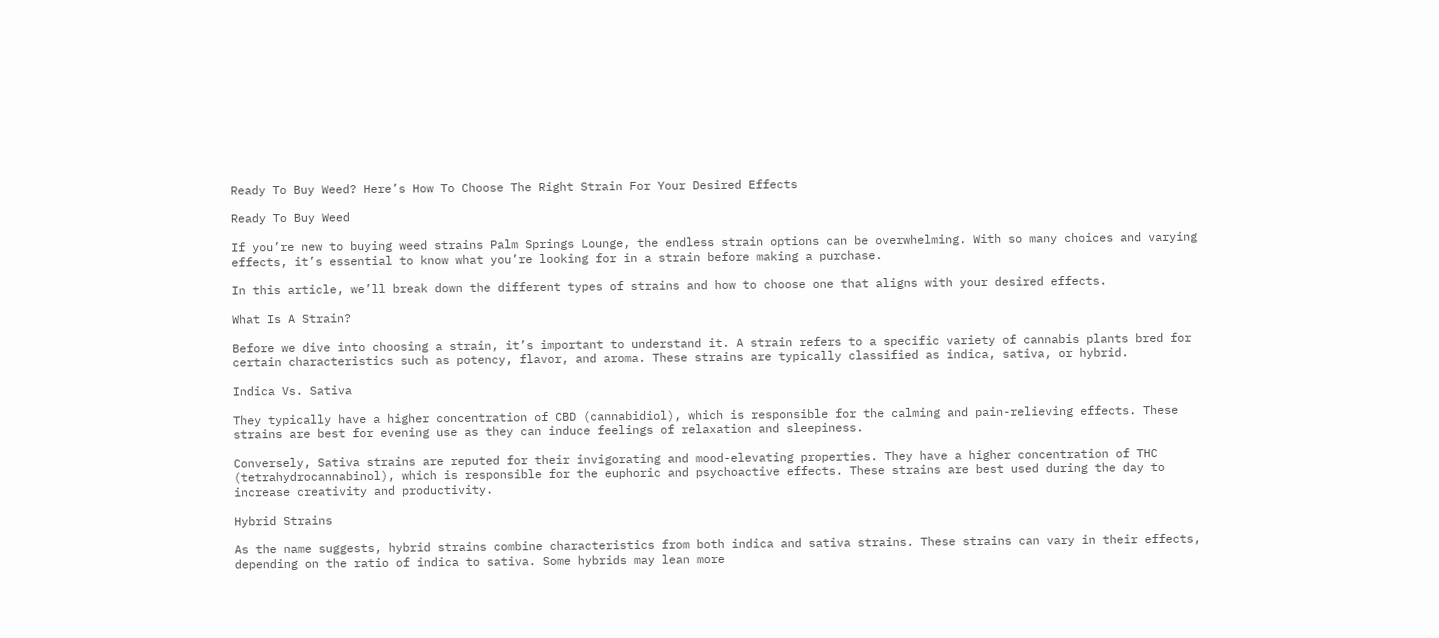Ready To Buy Weed? Here’s How To Choose The Right Strain For Your Desired Effects

Ready To Buy Weed

If you’re new to buying weed strains Palm Springs Lounge, the endless strain options can be overwhelming. With so many choices and varying effects, it’s essential to know what you’re looking for in a strain before making a purchase.

In this article, we’ll break down the different types of strains and how to choose one that aligns with your desired effects.

What Is A Strain?

Before we dive into choosing a strain, it’s important to understand it. A strain refers to a specific variety of cannabis plants bred for certain characteristics such as potency, flavor, and aroma. These strains are typically classified as indica, sativa, or hybrid.

Indica Vs. Sativa

They typically have a higher concentration of CBD (cannabidiol), which is responsible for the calming and pain-relieving effects. These strains are best for evening use as they can induce feelings of relaxation and sleepiness.

Conversely, Sativa strains are reputed for their invigorating and mood-elevating properties. They have a higher concentration of THC (tetrahydrocannabinol), which is responsible for the euphoric and psychoactive effects. These strains are best used during the day to increase creativity and productivity.

Hybrid Strains

As the name suggests, hybrid strains combine characteristics from both indica and sativa strains. These strains can vary in their effects, depending on the ratio of indica to sativa. Some hybrids may lean more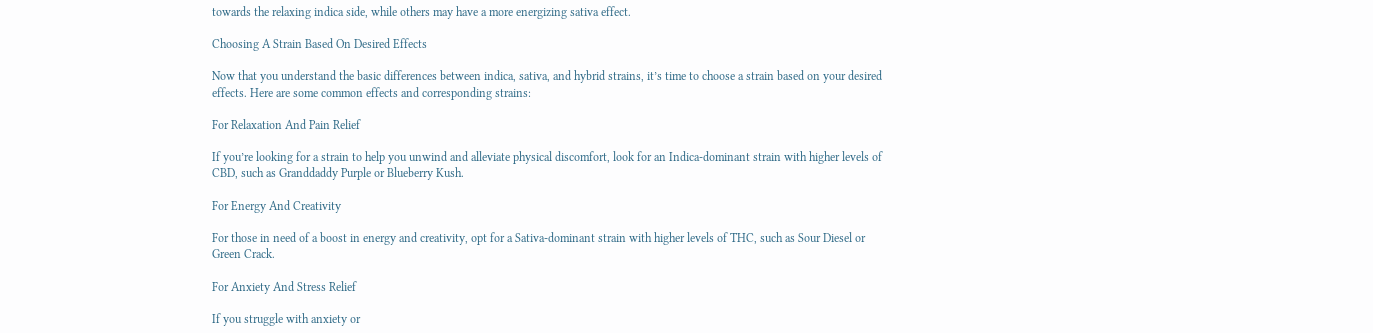towards the relaxing indica side, while others may have a more energizing sativa effect.

Choosing A Strain Based On Desired Effects

Now that you understand the basic differences between indica, sativa, and hybrid strains, it’s time to choose a strain based on your desired effects. Here are some common effects and corresponding strains:

For Relaxation And Pain Relief

If you’re looking for a strain to help you unwind and alleviate physical discomfort, look for an Indica-dominant strain with higher levels of CBD, such as Granddaddy Purple or Blueberry Kush.

For Energy And Creativity

For those in need of a boost in energy and creativity, opt for a Sativa-dominant strain with higher levels of THC, such as Sour Diesel or Green Crack.

For Anxiety And Stress Relief

If you struggle with anxiety or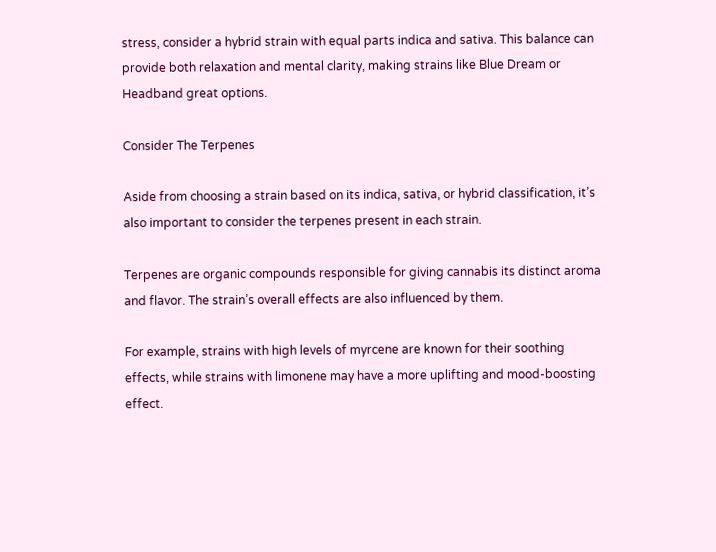stress, consider a hybrid strain with equal parts indica and sativa. This balance can provide both relaxation and mental clarity, making strains like Blue Dream or Headband great options.

Consider The Terpenes

Aside from choosing a strain based on its indica, sativa, or hybrid classification, it’s also important to consider the terpenes present in each strain.

Terpenes are organic compounds responsible for giving cannabis its distinct aroma and flavor. The strain’s overall effects are also influenced by them.

For example, strains with high levels of myrcene are known for their soothing effects, while strains with limonene may have a more uplifting and mood-boosting effect.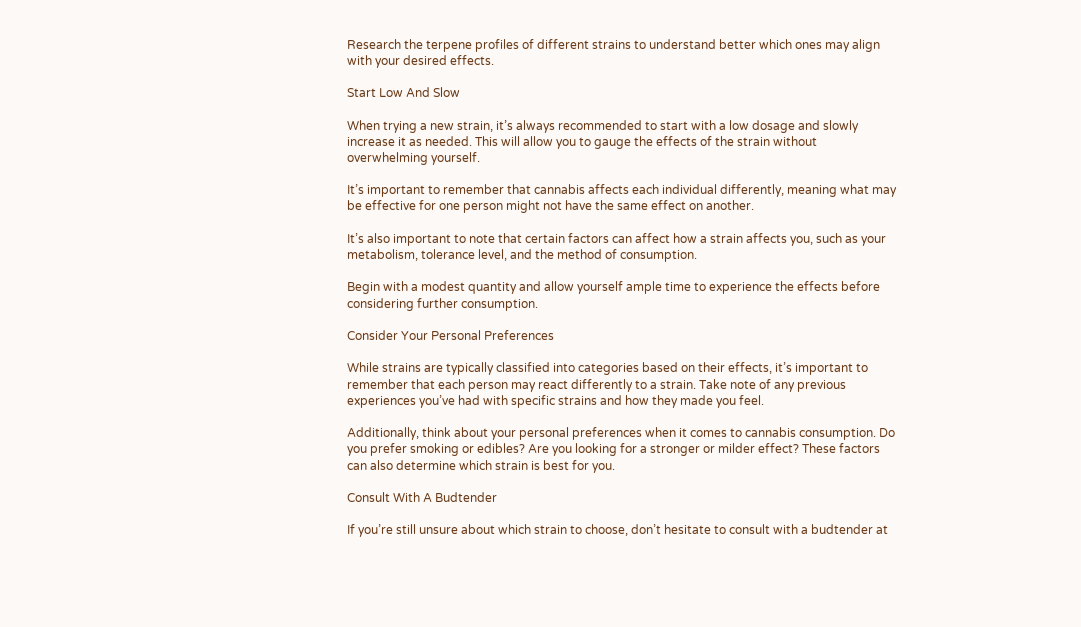Research the terpene profiles of different strains to understand better which ones may align with your desired effects.

Start Low And Slow

When trying a new strain, it’s always recommended to start with a low dosage and slowly increase it as needed. This will allow you to gauge the effects of the strain without overwhelming yourself.

It’s important to remember that cannabis affects each individual differently, meaning what may be effective for one person might not have the same effect on another.

It’s also important to note that certain factors can affect how a strain affects you, such as your metabolism, tolerance level, and the method of consumption.

Begin with a modest quantity and allow yourself ample time to experience the effects before considering further consumption.

Consider Your Personal Preferences

While strains are typically classified into categories based on their effects, it’s important to remember that each person may react differently to a strain. Take note of any previous experiences you’ve had with specific strains and how they made you feel.

Additionally, think about your personal preferences when it comes to cannabis consumption. Do you prefer smoking or edibles? Are you looking for a stronger or milder effect? These factors can also determine which strain is best for you.

Consult With A Budtender

If you’re still unsure about which strain to choose, don’t hesitate to consult with a budtender at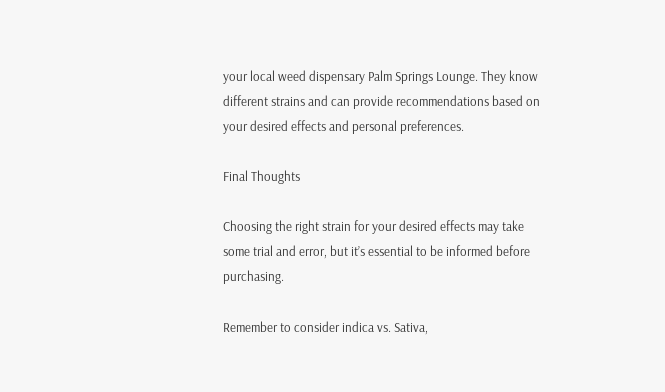your local weed dispensary Palm Springs Lounge. They know different strains and can provide recommendations based on your desired effects and personal preferences.

Final Thoughts

Choosing the right strain for your desired effects may take some trial and error, but it’s essential to be informed before purchasing.

Remember to consider indica vs. Sativa,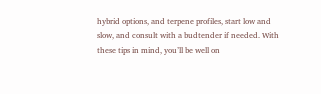hybrid options, and terpene profiles, start low and slow, and consult with a budtender if needed. With these tips in mind, you’ll be well on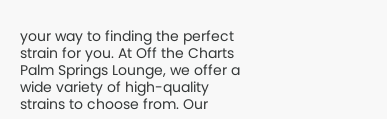your way to finding the perfect strain for you. At Off the Charts Palm Springs Lounge, we offer a wide variety of high-quality strains to choose from. Our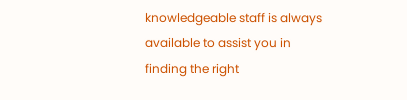knowledgeable staff is always available to assist you in finding the right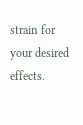strain for your desired effects.